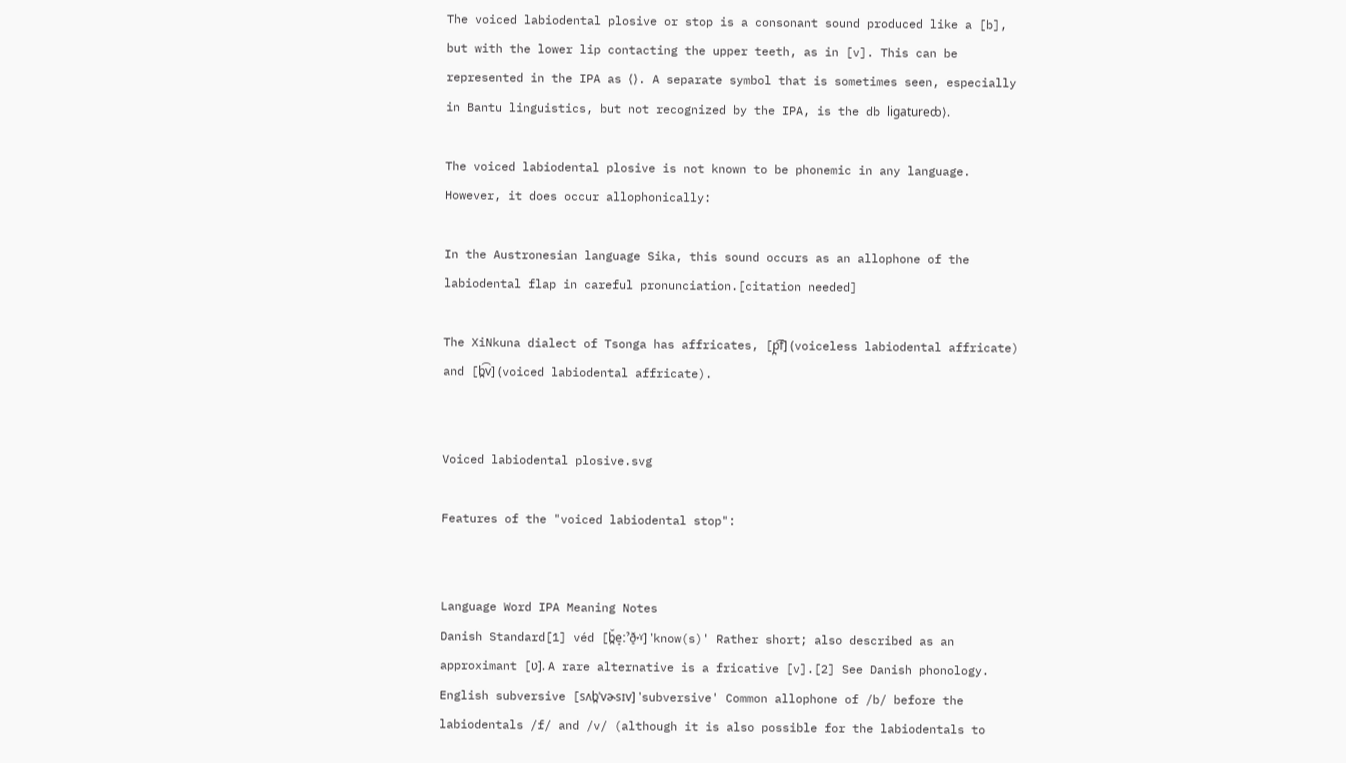The voiced labiodental plosive or stop is a consonant sound produced like a [b], but with the lower lip contacting the upper teeth, as in [v]. This can be represented in the IPA as ⟨⟩. A separate symbol that is sometimes seen, especially in Bantu linguistics, but not recognized by the IPA, is the db ligatureȸ⟩.

The voiced labiodental plosive is not known to be phonemic in any language. However, it does occur allophonically:

In the Austronesian language Sika, this sound occurs as an allophone of the labiodental flap in careful pronunciation.[citation needed]

The XiNkuna dialect of Tsonga has affricates, [p̪͡f] (voiceless labiodental affricate) and [b̪͡v] (voiced labiodental affricate).


Voiced labiodental plosive.svg

Features of the "voiced labiodental stop":


Language Word IPA Meaning Notes
Danish Standard[1] véd [b̪̆e̝ːˀð̠˕ˠ] 'know(s)' Rather short; also described as an approximant [ʋ]. A rare alternative is a fricative [v].[2] See Danish phonology.
English subversive [sʌb̪ˈvɚsɪv] 'subversive' Common allophone of /b/ before the labiodentals /f/ and /v/ (although it is also possible for the labiodentals to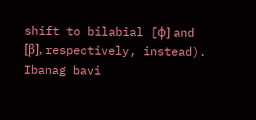shift to bilabial [ɸ] and [β], respectively, instead).
Ibanag bavi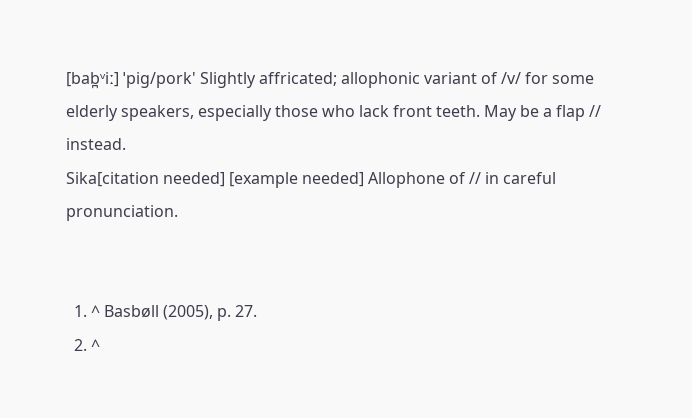[bab̪ᵛiː] ˈpig/pork' Slightly affricated; allophonic variant of /v/ for some elderly speakers, especially those who lack front teeth. May be a flap // instead.
Sika[citation needed] [example needed] Allophone of // in careful pronunciation.


  1. ^ Basbøll (2005), p. 27.
  2. ^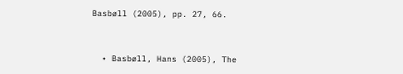Basbøll (2005), pp. 27, 66.


  • Basbøll, Hans (2005), The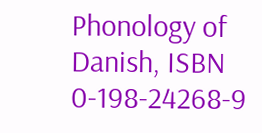Phonology of Danish, ISBN 0-198-24268-9